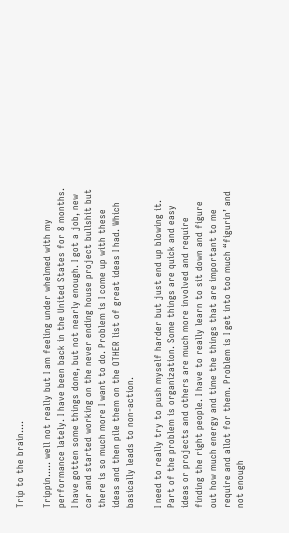Trip to the brain….

Trippin….. well not really but I am feeling under whelmed with my performance lately. I have been back in the United States for 8 months. I have gotten some things done, but not nearly enough. I got a job, new car and started working on the never ending house project bullshit but there is so much more I want to do. Problem is I come up with these ideas and then pile them on the OTHER list of great ideas I had. Which basically leads to non-action.

I need to really try to push myself harder but just end up blowing it. Part of the problem is organization. Some things are quick and easy ideas or projects and others are much more involved and require finding the right people. I have to really learn to sit down and figure out how much energy and time the things that are important to me require and allot for them. Problem is I get into too much “figurin’ and not enough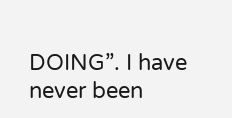DOING”. I have never been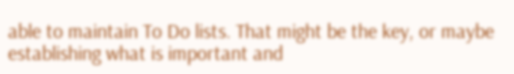able to maintain To Do lists. That might be the key, or maybe establishing what is important and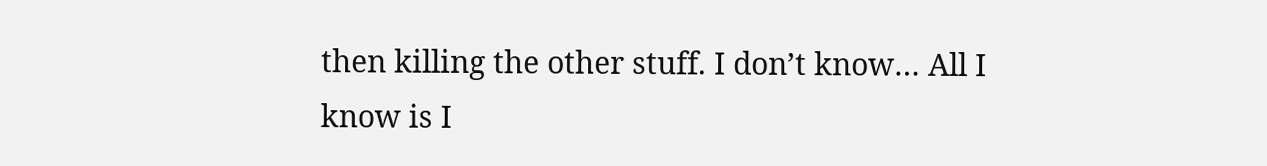then killing the other stuff. I don’t know… All I know is I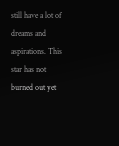still have a lot of dreams and aspirations. This star has not burned out yet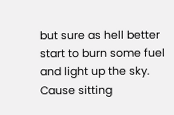but sure as hell better start to burn some fuel and light up the sky. Cause sitting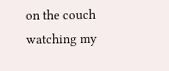on the couch watching my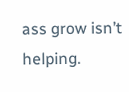ass grow isn’t helping.